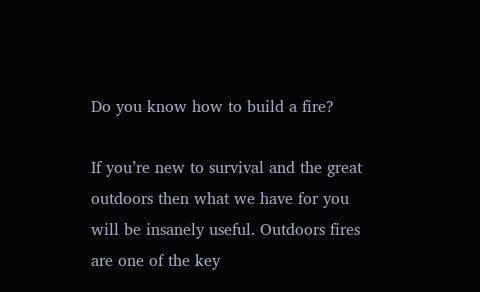Do you know how to build a fire?

If you’re new to survival and the great outdoors then what we have for you will be insanely useful. Outdoors fires are one of the key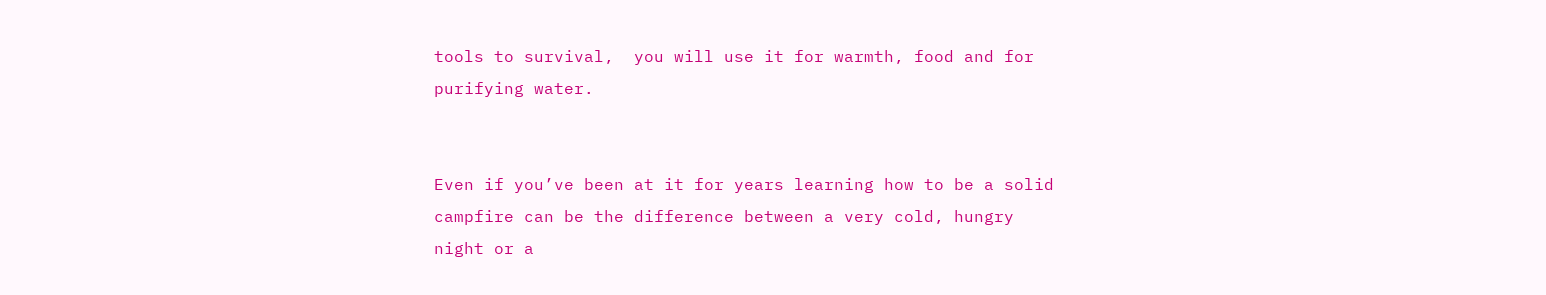tools to survival,  you will use it for warmth, food and for purifying water.


Even if you’ve been at it for years learning how to be a solid campfire can be the difference between a very cold, hungry night or a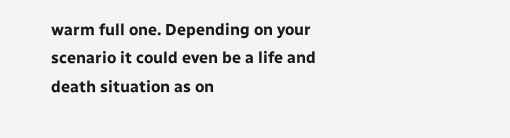warm full one. Depending on your scenario it could even be a life and death situation as on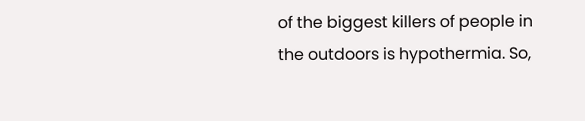of the biggest killers of people in the outdoors is hypothermia. So,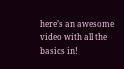here’s an awesome video with all the basics in!